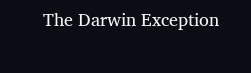The Darwin Exception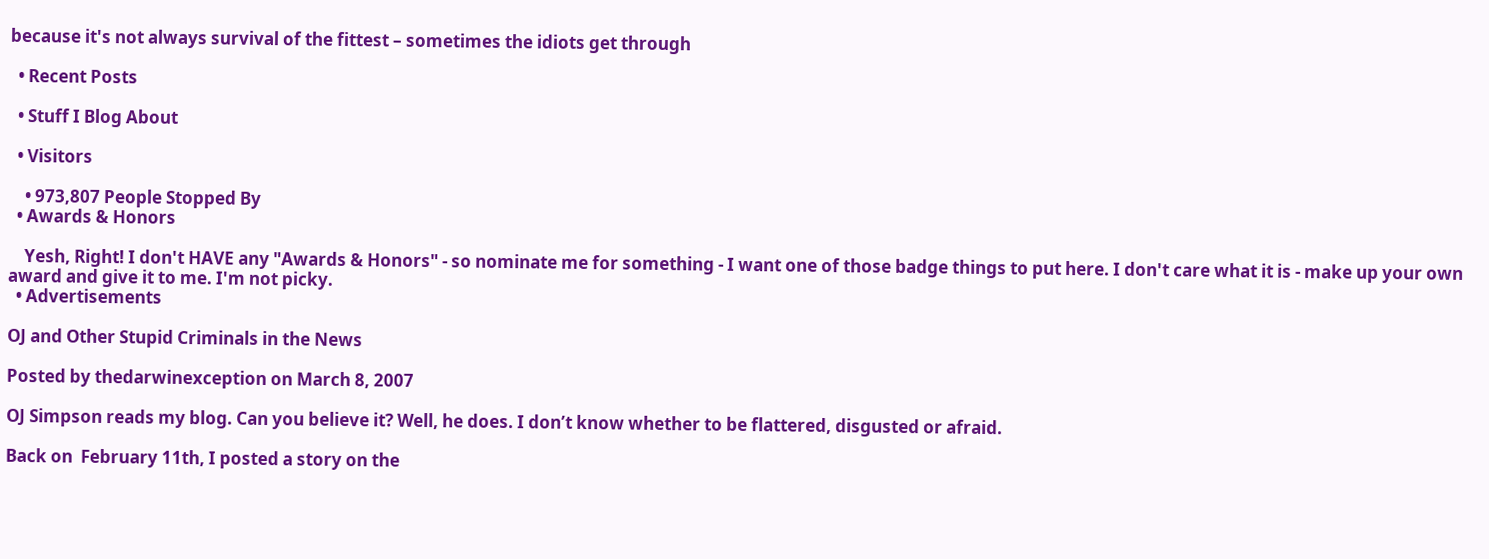because it's not always survival of the fittest – sometimes the idiots get through

  • Recent Posts

  • Stuff I Blog About

  • Visitors

    • 973,807 People Stopped By
  • Awards & Honors

    Yesh, Right! I don't HAVE any "Awards & Honors" - so nominate me for something - I want one of those badge things to put here. I don't care what it is - make up your own award and give it to me. I'm not picky.
  • Advertisements

OJ and Other Stupid Criminals in the News

Posted by thedarwinexception on March 8, 2007

OJ Simpson reads my blog. Can you believe it? Well, he does. I don’t know whether to be flattered, disgusted or afraid.

Back on  February 11th, I posted a story on the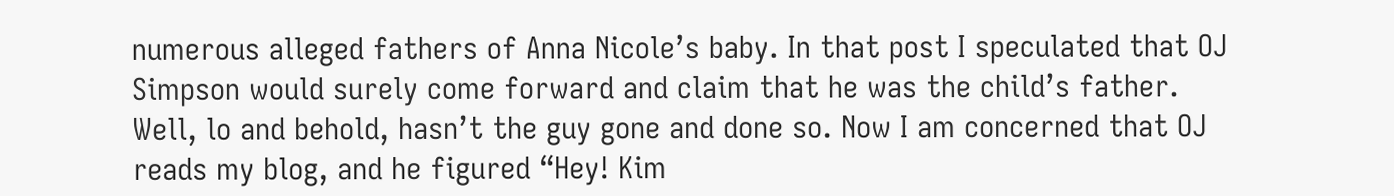numerous alleged fathers of Anna Nicole’s baby. In that post I speculated that OJ Simpson would surely come forward and claim that he was the child’s father. Well, lo and behold, hasn’t the guy gone and done so. Now I am concerned that OJ reads my blog, and he figured “Hey! Kim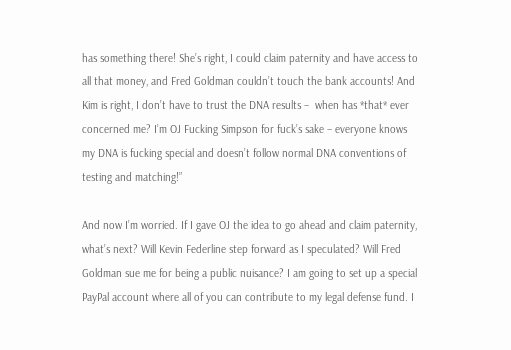has something there! She’s right, I could claim paternity and have access to all that money, and Fred Goldman couldn’t touch the bank accounts! And Kim is right, I don’t have to trust the DNA results –  when has *that* ever concerned me? I’m OJ Fucking Simpson for fuck’s sake – everyone knows my DNA is fucking special and doesn’t follow normal DNA conventions of testing and matching!”

And now I’m worried. If I gave OJ the idea to go ahead and claim paternity, what’s next? Will Kevin Federline step forward as I speculated? Will Fred Goldman sue me for being a public nuisance? I am going to set up a special PayPal account where all of you can contribute to my legal defense fund. I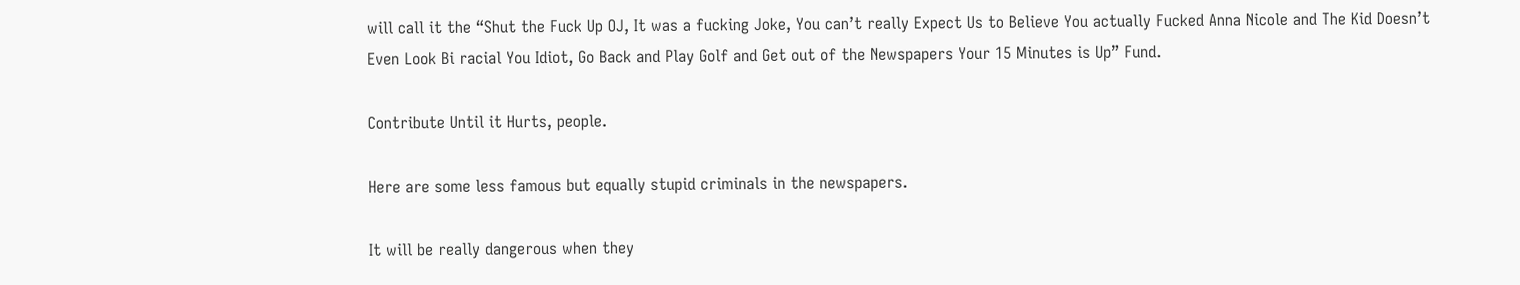will call it the “Shut the Fuck Up OJ, It was a fucking Joke, You can’t really Expect Us to Believe You actually Fucked Anna Nicole and The Kid Doesn’t Even Look Bi racial You Idiot, Go Back and Play Golf and Get out of the Newspapers Your 15 Minutes is Up” Fund.

Contribute Until it Hurts, people.

Here are some less famous but equally stupid criminals in the newspapers.

It will be really dangerous when they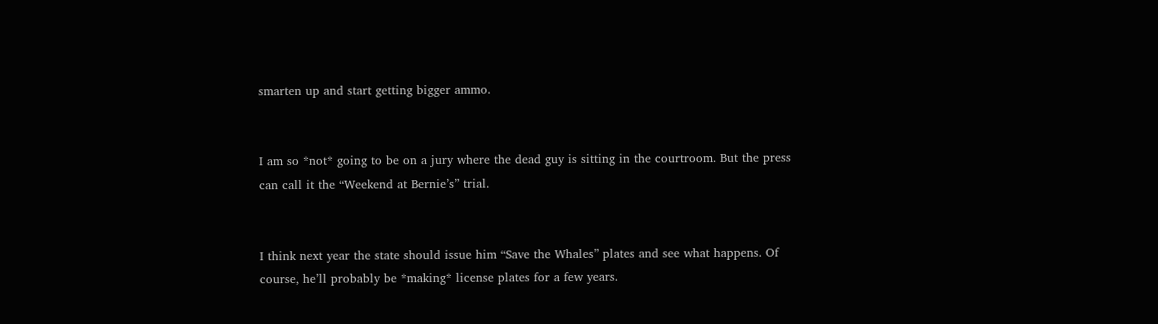smarten up and start getting bigger ammo.


I am so *not* going to be on a jury where the dead guy is sitting in the courtroom. But the press can call it the “Weekend at Bernie’s” trial.


I think next year the state should issue him “Save the Whales” plates and see what happens. Of course, he’ll probably be *making* license plates for a few years.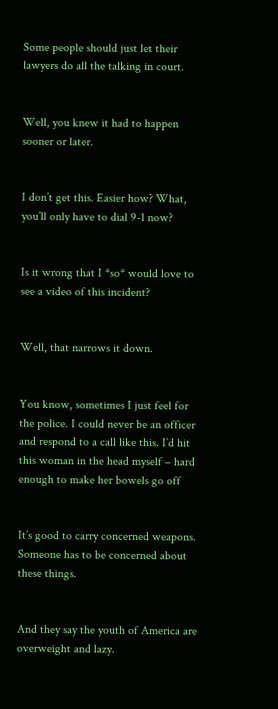Some people should just let their lawyers do all the talking in court.


Well, you knew it had to happen sooner or later.


I don’t get this. Easier how? What, you’ll only have to dial 9-1 now?


Is it wrong that I *so* would love to see a video of this incident?


Well, that narrows it down.


You know, sometimes I just feel for the police. I could never be an officer and respond to a call like this. I’d hit this woman in the head myself – hard enough to make her bowels go off


It’s good to carry concerned weapons. Someone has to be concerned about these things.


And they say the youth of America are overweight and lazy.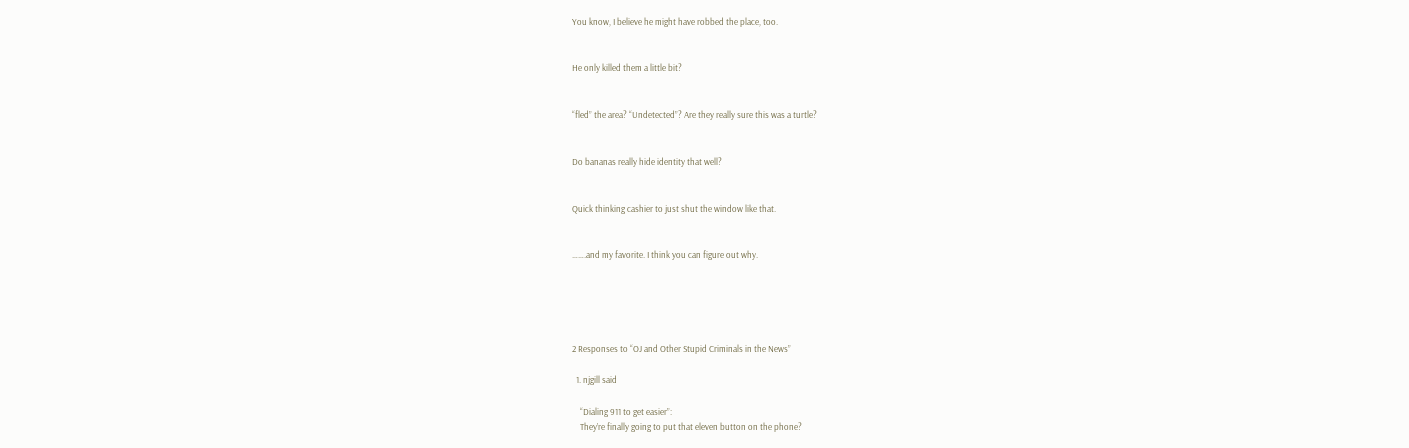You know, I believe he might have robbed the place, too.


He only killed them a little bit?


“fled” the area? “Undetected”? Are they really sure this was a turtle?


Do bananas really hide identity that well?


Quick thinking cashier to just shut the window like that.


…….and my favorite. I think you can figure out why.





2 Responses to “OJ and Other Stupid Criminals in the News”

  1. njgill said

    “Dialing 911 to get easier”:
    They’re finally going to put that eleven button on the phone?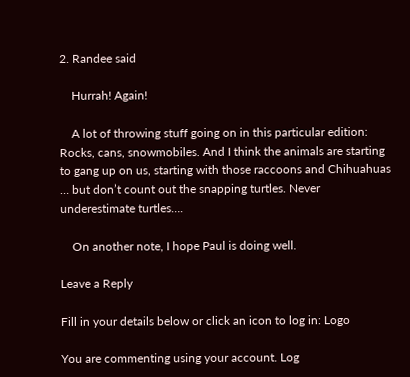2. Randee said

    Hurrah! Again!

    A lot of throwing stuff going on in this particular edition: Rocks, cans, snowmobiles. And I think the animals are starting to gang up on us, starting with those raccoons and Chihuahuas … but don’t count out the snapping turtles. Never underestimate turtles….

    On another note, I hope Paul is doing well.

Leave a Reply

Fill in your details below or click an icon to log in: Logo

You are commenting using your account. Log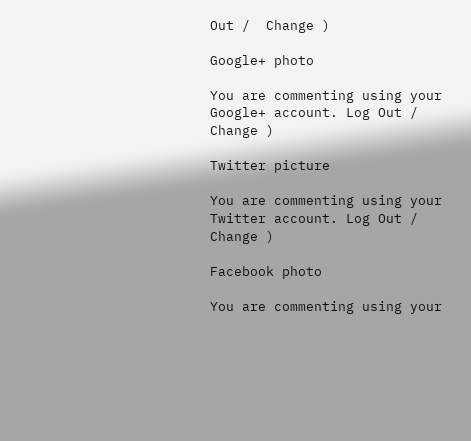Out /  Change )

Google+ photo

You are commenting using your Google+ account. Log Out /  Change )

Twitter picture

You are commenting using your Twitter account. Log Out /  Change )

Facebook photo

You are commenting using your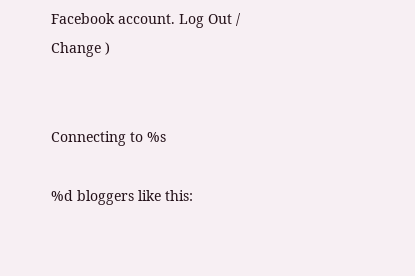Facebook account. Log Out /  Change )


Connecting to %s

%d bloggers like this: